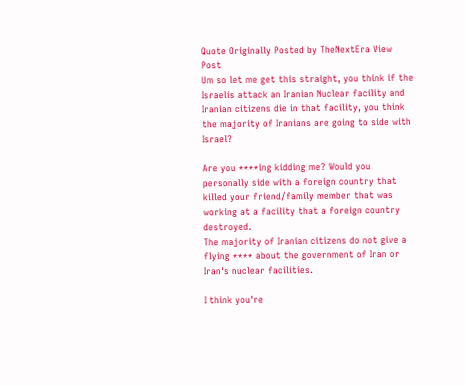Quote Originally Posted by TheNextEra View Post
Um so let me get this straight, you think if the Israelis attack an Iranian Nuclear facility and Iranian citizens die in that facility, you think the majority of Iranians are going to side with Israel?

Are you ****ing kidding me? Would you personally side with a foreign country that killed your friend/family member that was working at a facility that a foreign country destroyed.
The majority of Iranian citizens do not give a flying **** about the government of Iran or Iran's nuclear facilities.

I think you're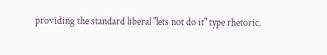providing the standard liberal "lets not do it" type rhetoric.